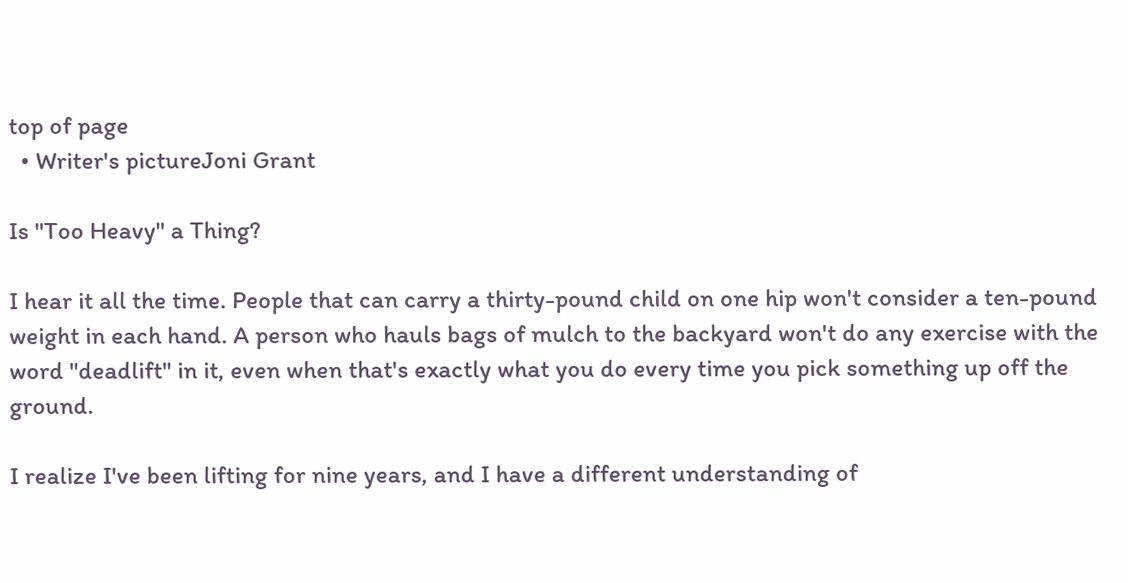top of page
  • Writer's pictureJoni Grant

Is "Too Heavy" a Thing?

I hear it all the time. People that can carry a thirty-pound child on one hip won't consider a ten-pound weight in each hand. A person who hauls bags of mulch to the backyard won't do any exercise with the word "deadlift" in it, even when that's exactly what you do every time you pick something up off the ground.

I realize I've been lifting for nine years, and I have a different understanding of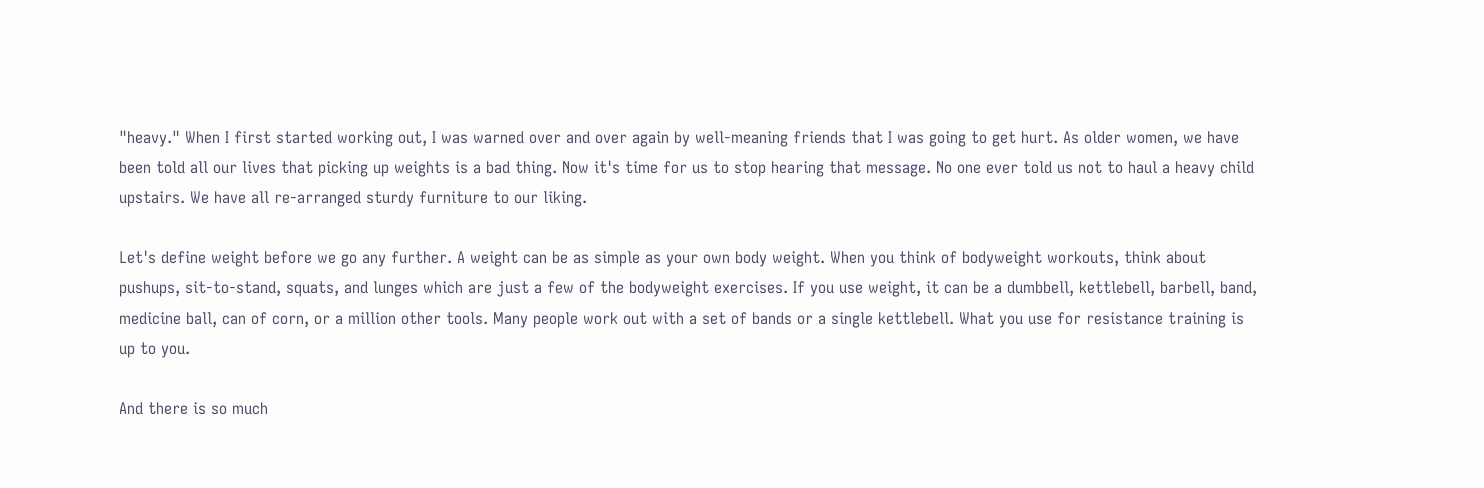"heavy." When I first started working out, I was warned over and over again by well-meaning friends that I was going to get hurt. As older women, we have been told all our lives that picking up weights is a bad thing. Now it's time for us to stop hearing that message. No one ever told us not to haul a heavy child upstairs. We have all re-arranged sturdy furniture to our liking.

Let's define weight before we go any further. A weight can be as simple as your own body weight. When you think of bodyweight workouts, think about pushups, sit-to-stand, squats, and lunges which are just a few of the bodyweight exercises. If you use weight, it can be a dumbbell, kettlebell, barbell, band, medicine ball, can of corn, or a million other tools. Many people work out with a set of bands or a single kettlebell. What you use for resistance training is up to you.

And there is so much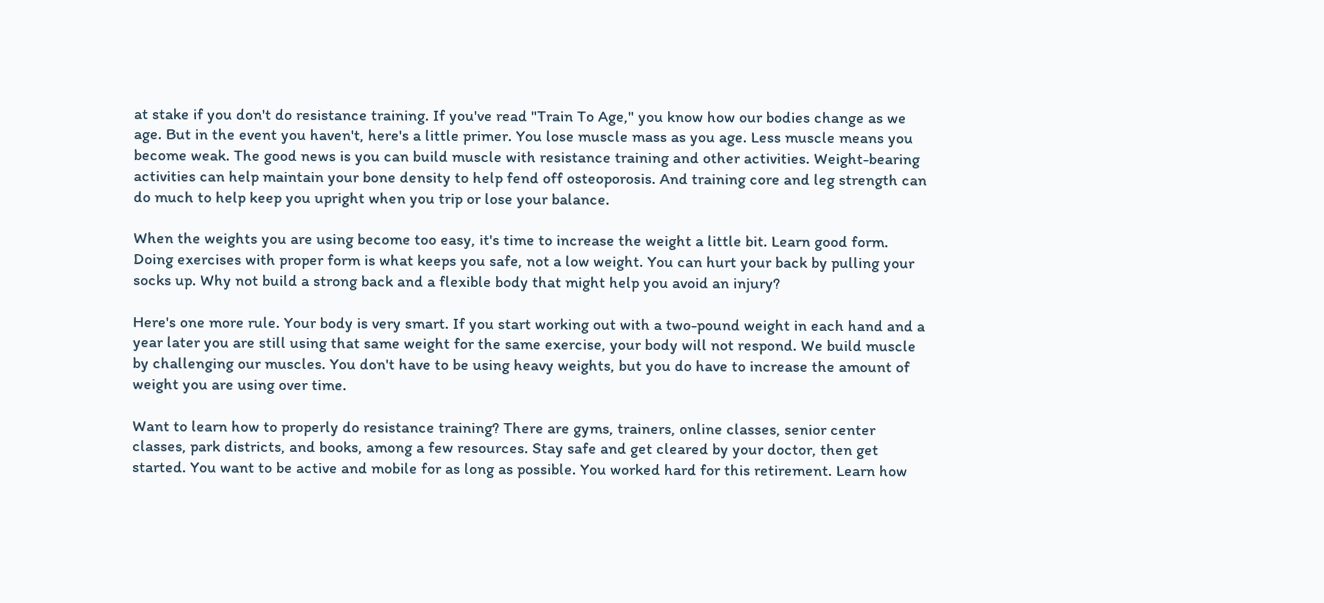at stake if you don't do resistance training. If you've read "Train To Age," you know how our bodies change as we age. But in the event you haven't, here's a little primer. You lose muscle mass as you age. Less muscle means you become weak. The good news is you can build muscle with resistance training and other activities. Weight-bearing activities can help maintain your bone density to help fend off osteoporosis. And training core and leg strength can do much to help keep you upright when you trip or lose your balance.

When the weights you are using become too easy, it's time to increase the weight a little bit. Learn good form. Doing exercises with proper form is what keeps you safe, not a low weight. You can hurt your back by pulling your socks up. Why not build a strong back and a flexible body that might help you avoid an injury?

Here's one more rule. Your body is very smart. If you start working out with a two-pound weight in each hand and a year later you are still using that same weight for the same exercise, your body will not respond. We build muscle by challenging our muscles. You don't have to be using heavy weights, but you do have to increase the amount of weight you are using over time.

Want to learn how to properly do resistance training? There are gyms, trainers, online classes, senior center classes, park districts, and books, among a few resources. Stay safe and get cleared by your doctor, then get started. You want to be active and mobile for as long as possible. You worked hard for this retirement. Learn how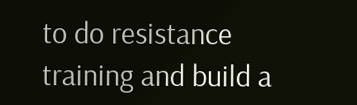to do resistance training and build a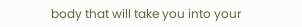body that will take you into your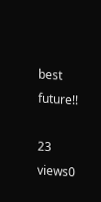best future!!

23 views0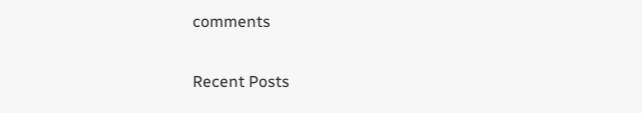comments

Recent Posts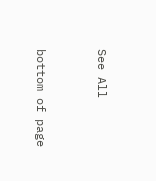See All


bottom of page